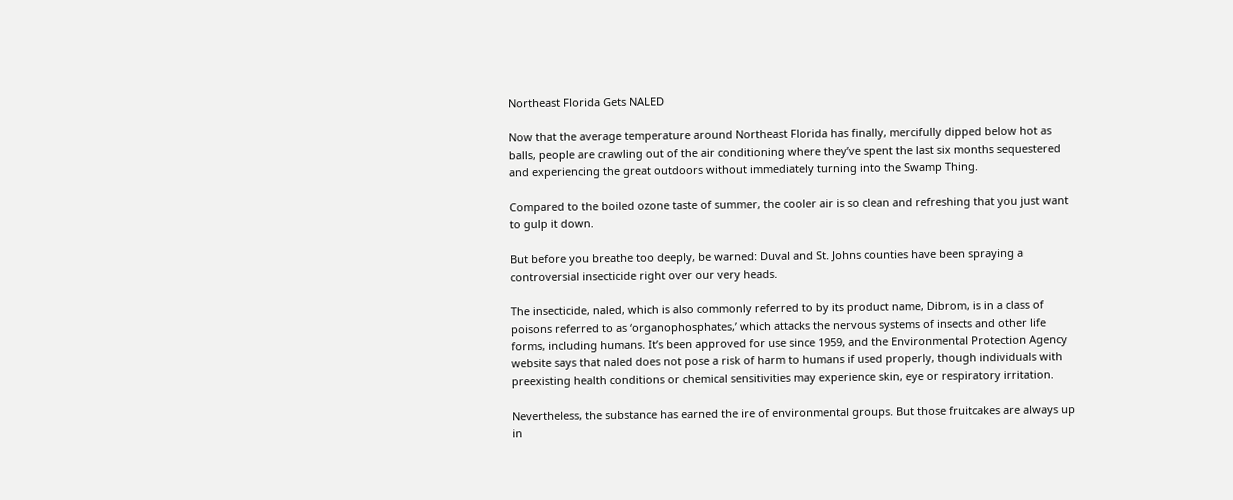Northeast Florida Gets NALED

Now that the average temperature around Northeast Florida has finally, mercifully dipped below hot as balls, people are crawling out of the air conditioning where they’ve spent the last six months sequestered and experiencing the great outdoors without immediately turning into the Swamp Thing.

Compared to the boiled ozone taste of summer, the cooler air is so clean and refreshing that you just want to gulp it down.

But before you breathe too deeply, be warned: Duval and St. Johns counties have been spraying a controversial insecticide right over our very heads.

The insecticide, naled, which is also commonly referred to by its product name, Dibrom, is in a class of poisons referred to as ‘organophosphates,’ which attacks the nervous systems of insects and other life forms, including humans. It’s been approved for use since 1959, and the Environmental Protection Agency website says that naled does not pose a risk of harm to humans if used properly, though individuals with preexisting health conditions or chemical sensitivities may experience skin, eye or respiratory irritation.

Nevertheless, the substance has earned the ire of environmental groups. But those fruitcakes are always up in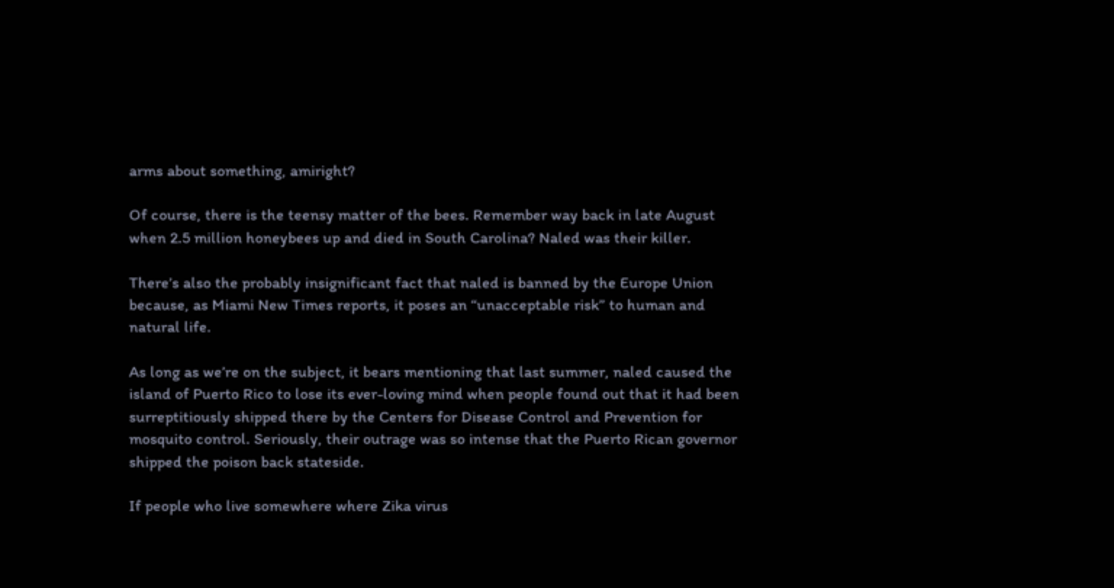arms about something, amiright?

Of course, there is the teensy matter of the bees. Remember way back in late August when 2.5 million honeybees up and died in South Carolina? Naled was their killer.

There’s also the probably insignificant fact that naled is banned by the Europe Union because, as Miami New Times reports, it poses an “unacceptable risk” to human and natural life.

As long as we’re on the subject, it bears mentioning that last summer, naled caused the island of Puerto Rico to lose its ever-loving mind when people found out that it had been surreptitiously shipped there by the Centers for Disease Control and Prevention for mosquito control. Seriously, their outrage was so intense that the Puerto Rican governor shipped the poison back stateside.

If people who live somewhere where Zika virus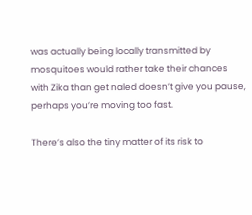was actually being locally transmitted by mosquitoes would rather take their chances with Zika than get naled doesn’t give you pause, perhaps you’re moving too fast.

There’s also the tiny matter of its risk to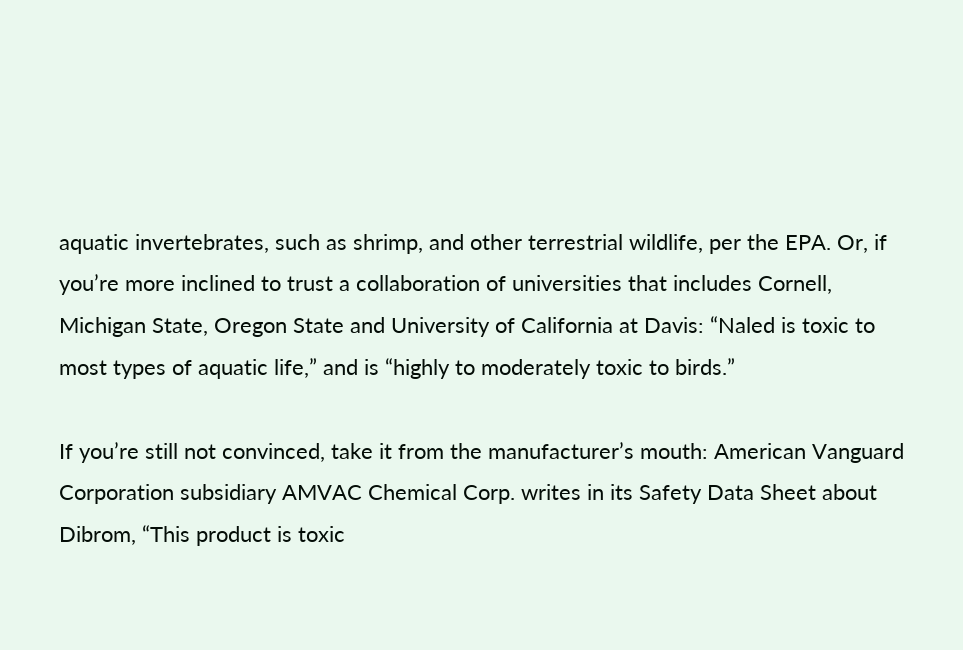aquatic invertebrates, such as shrimp, and other terrestrial wildlife, per the EPA. Or, if you’re more inclined to trust a collaboration of universities that includes Cornell, Michigan State, Oregon State and University of California at Davis: “Naled is toxic to most types of aquatic life,” and is “highly to moderately toxic to birds.”

If you’re still not convinced, take it from the manufacturer’s mouth: American Vanguard Corporation subsidiary AMVAC Chemical Corp. writes in its Safety Data Sheet about Dibrom, “This product is toxic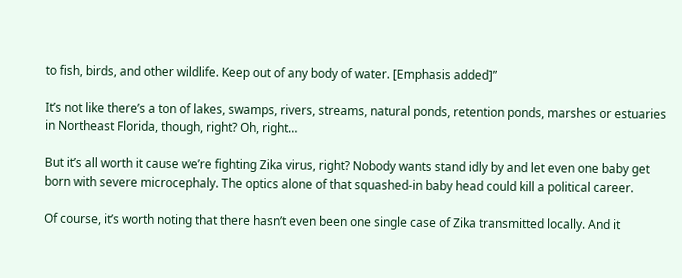to fish, birds, and other wildlife. Keep out of any body of water. [Emphasis added]”

It’s not like there’s a ton of lakes, swamps, rivers, streams, natural ponds, retention ponds, marshes or estuaries in Northeast Florida, though, right? Oh, right…

But it’s all worth it cause we’re fighting Zika virus, right? Nobody wants stand idly by and let even one baby get born with severe microcephaly. The optics alone of that squashed-in baby head could kill a political career.

Of course, it’s worth noting that there hasn’t even been one single case of Zika transmitted locally. And it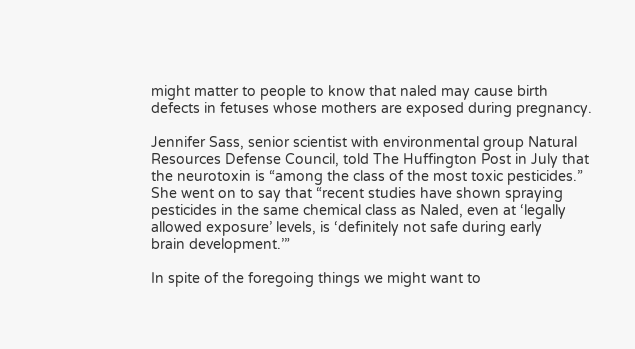might matter to people to know that naled may cause birth defects in fetuses whose mothers are exposed during pregnancy.

Jennifer Sass, senior scientist with environmental group Natural Resources Defense Council, told The Huffington Post in July that the neurotoxin is “among the class of the most toxic pesticides.” She went on to say that “recent studies have shown spraying pesticides in the same chemical class as Naled, even at ‘legally allowed exposure’ levels, is ‘definitely not safe during early
brain development.’”

In spite of the foregoing things we might want to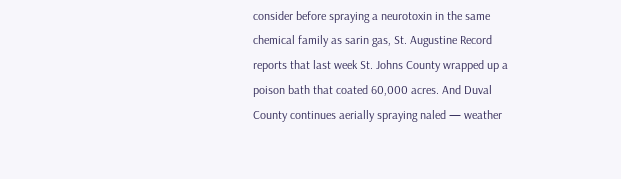consider before spraying a neurotoxin in the same chemical family as sarin gas, St. Augustine Record reports that last week St. Johns County wrapped up a poison bath that coated 60,000 acres. And Duval County continues aerially spraying naled — weather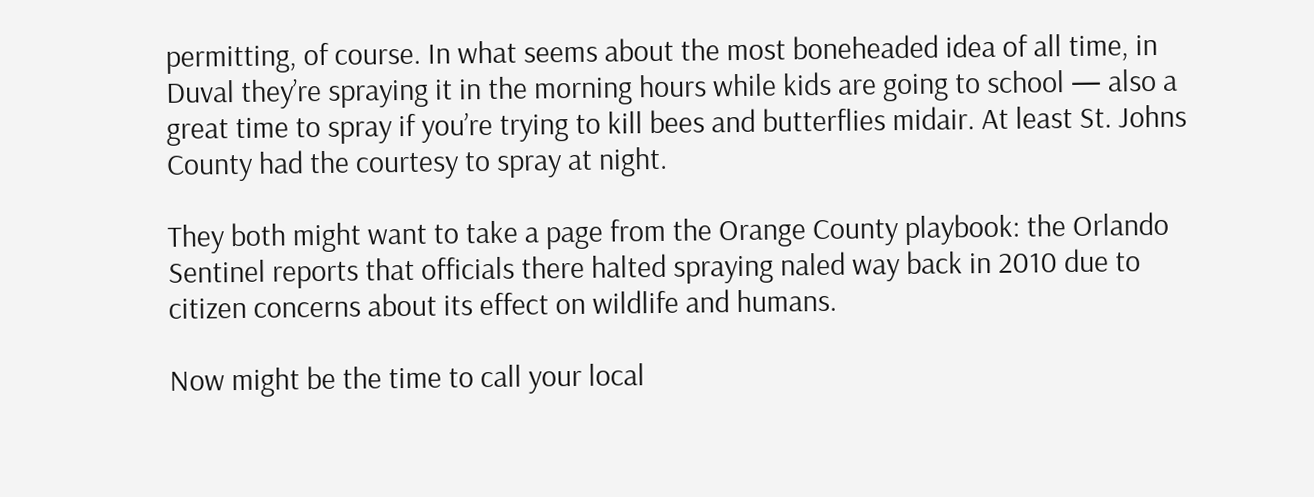permitting, of course. In what seems about the most boneheaded idea of all time, in Duval they’re spraying it in the morning hours while kids are going to school — also a great time to spray if you’re trying to kill bees and butterflies midair. At least St. Johns County had the courtesy to spray at night.

They both might want to take a page from the Orange County playbook: the Orlando Sentinel reports that officials there halted spraying naled way back in 2010 due to citizen concerns about its effect on wildlife and humans.

Now might be the time to call your local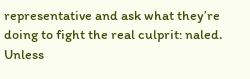representative and ask what they’re doing to fight the real culprit: naled. Unless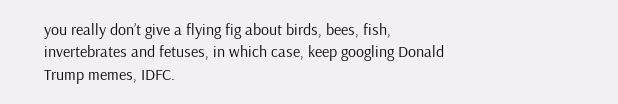you really don’t give a flying fig about birds, bees, fish, invertebrates and fetuses, in which case, keep googling Donald Trump memes, IDFC.